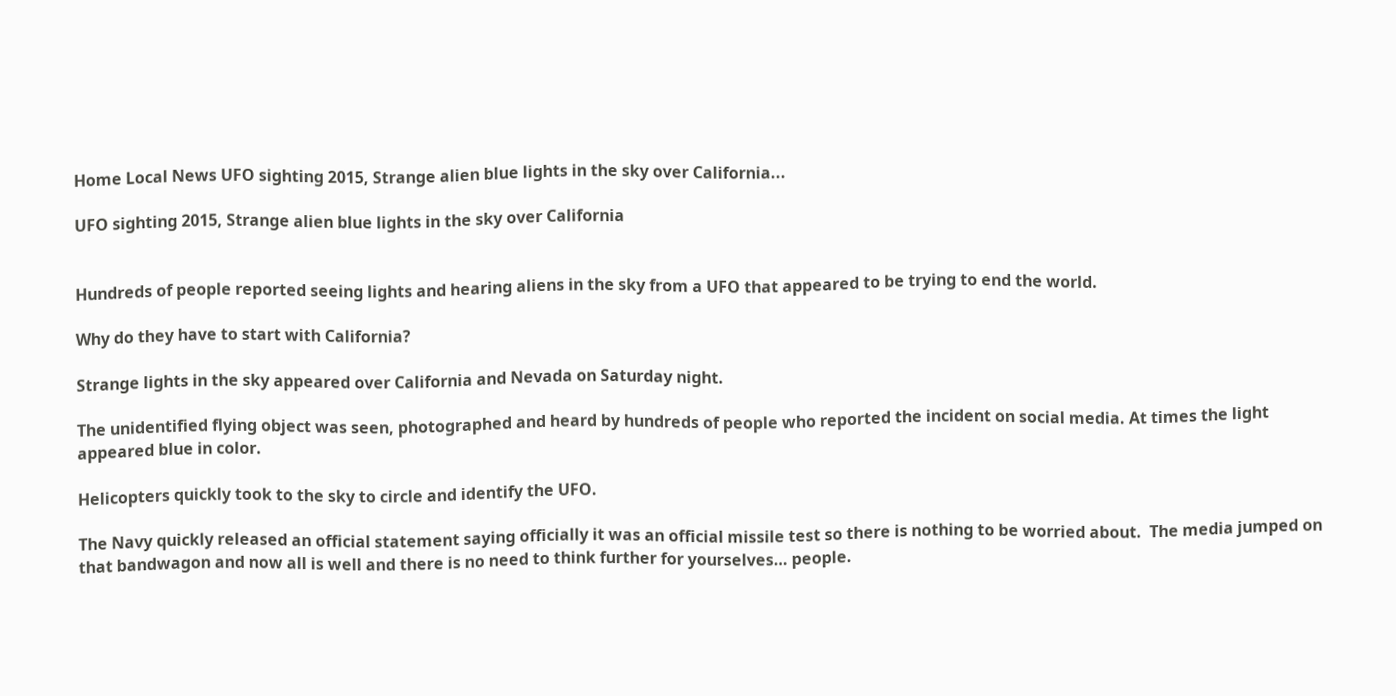Home Local News UFO sighting 2015, Strange alien blue lights in the sky over California...

UFO sighting 2015, Strange alien blue lights in the sky over California


Hundreds of people reported seeing lights and hearing aliens in the sky from a UFO that appeared to be trying to end the world.

Why do they have to start with California?

Strange lights in the sky appeared over California and Nevada on Saturday night.

The unidentified flying object was seen, photographed and heard by hundreds of people who reported the incident on social media. At times the light appeared blue in color.

Helicopters quickly took to the sky to circle and identify the UFO.

The Navy quickly released an official statement saying officially it was an official missile test so there is nothing to be worried about.  The media jumped on that bandwagon and now all is well and there is no need to think further for yourselves… people.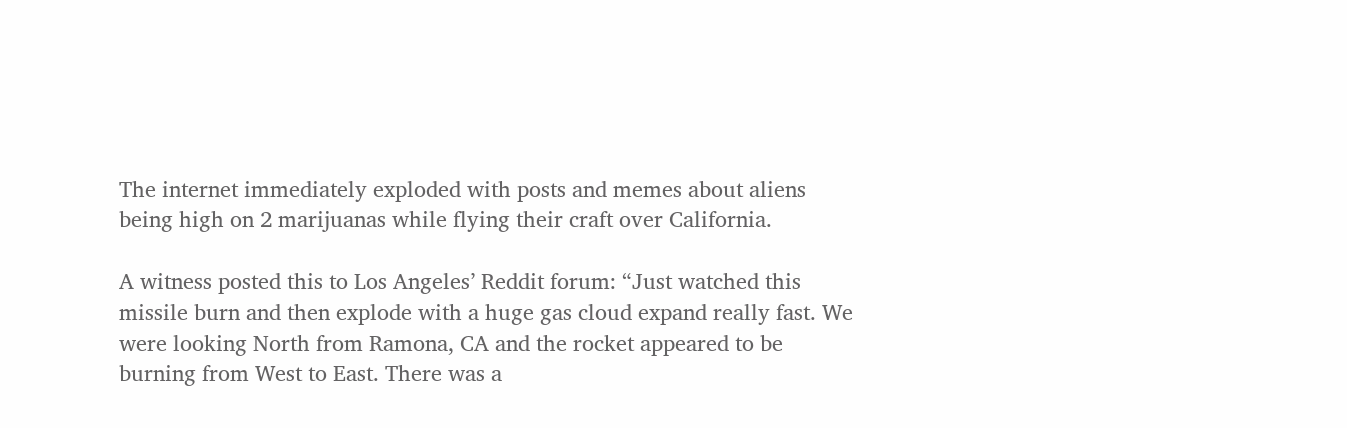The internet immediately exploded with posts and memes about aliens being high on 2 marijuanas while flying their craft over California.

A witness posted this to Los Angeles’ Reddit forum: “Just watched this missile burn and then explode with a huge gas cloud expand really fast. We were looking North from Ramona, CA and the rocket appeared to be burning from West to East. There was a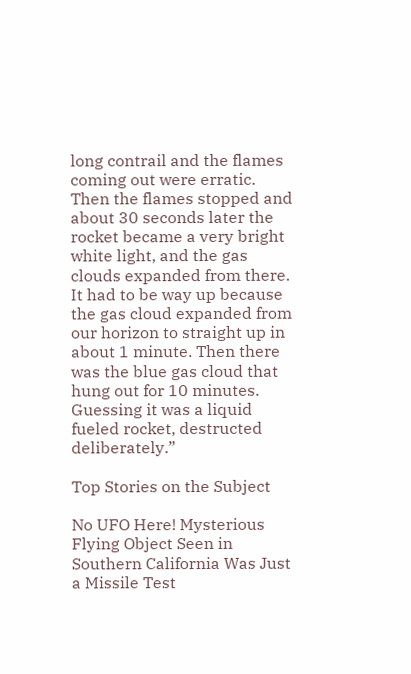long contrail and the flames coming out were erratic. Then the flames stopped and about 30 seconds later the rocket became a very bright white light, and the gas clouds expanded from there. It had to be way up because the gas cloud expanded from our horizon to straight up in about 1 minute. Then there was the blue gas cloud that hung out for 10 minutes. Guessing it was a liquid fueled rocket, destructed deliberately.”

Top Stories on the Subject

No UFO Here! Mysterious Flying Object Seen in Southern California Was Just a Missile Test